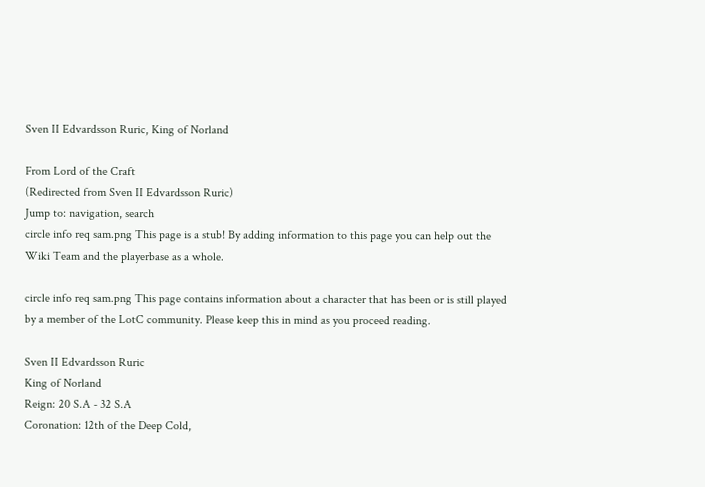Sven II Edvardsson Ruric, King of Norland

From Lord of the Craft
(Redirected from Sven II Edvardsson Ruric)
Jump to: navigation, search
circle info req sam.png This page is a stub! By adding information to this page you can help out the Wiki Team and the playerbase as a whole.

circle info req sam.png This page contains information about a character that has been or is still played by a member of the LotC community. Please keep this in mind as you proceed reading.

Sven II Edvardsson Ruric
King of Norland
Reign: 20 S.A - 32 S.A
Coronation: 12th of the Deep Cold,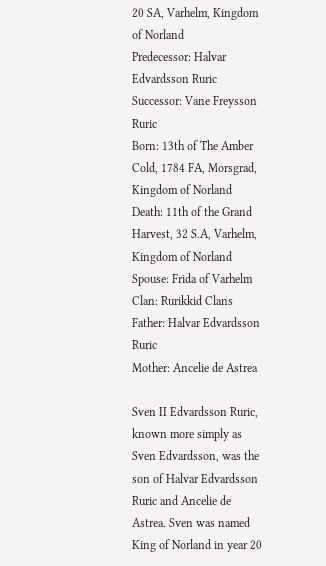20 SA, Varhelm, Kingdom of Norland
Predecessor: Halvar Edvardsson Ruric
Successor: Vane Freysson Ruric
Born: 13th of The Amber Cold, 1784 FA, Morsgrad, Kingdom of Norland
Death: 11th of the Grand Harvest, 32 S.A, Varhelm, Kingdom of Norland
Spouse: Frida of Varhelm
Clan: Rurikkid Clans
Father: Halvar Edvardsson Ruric
Mother: Ancelie de Astrea

Sven II Edvardsson Ruric, known more simply as Sven Edvardsson, was the son of Halvar Edvardsson Ruric and Ancelie de Astrea. Sven was named King of Norland in year 20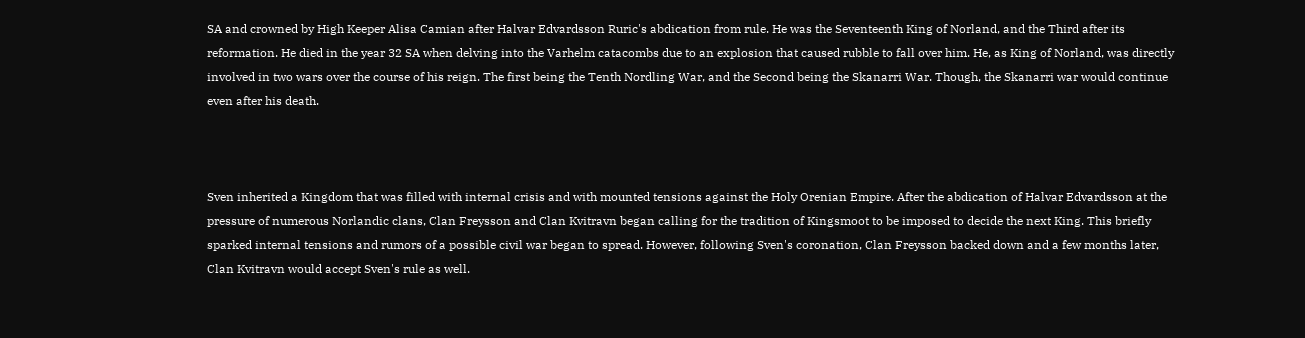SA and crowned by High Keeper Alisa Camian after Halvar Edvardsson Ruric's abdication from rule. He was the Seventeenth King of Norland, and the Third after its reformation. He died in the year 32 SA when delving into the Varhelm catacombs due to an explosion that caused rubble to fall over him. He, as King of Norland, was directly involved in two wars over the course of his reign. The first being the Tenth Nordling War, and the Second being the Skanarri War. Though, the Skanarri war would continue even after his death.



Sven inherited a Kingdom that was filled with internal crisis and with mounted tensions against the Holy Orenian Empire. After the abdication of Halvar Edvardsson at the pressure of numerous Norlandic clans, Clan Freysson and Clan Kvitravn began calling for the tradition of Kingsmoot to be imposed to decide the next King. This briefly sparked internal tensions and rumors of a possible civil war began to spread. However, following Sven's coronation, Clan Freysson backed down and a few months later, Clan Kvitravn would accept Sven's rule as well.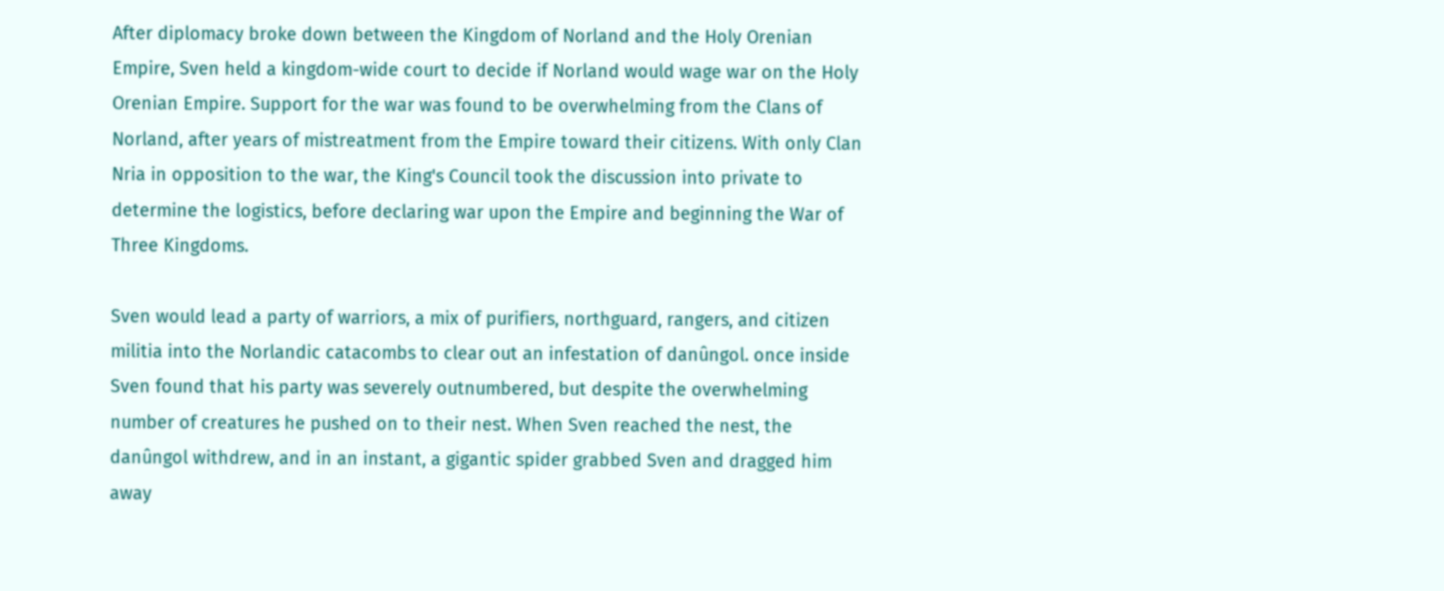After diplomacy broke down between the Kingdom of Norland and the Holy Orenian Empire, Sven held a kingdom-wide court to decide if Norland would wage war on the Holy Orenian Empire. Support for the war was found to be overwhelming from the Clans of Norland, after years of mistreatment from the Empire toward their citizens. With only Clan Nria in opposition to the war, the King's Council took the discussion into private to determine the logistics, before declaring war upon the Empire and beginning the War of Three Kingdoms.

Sven would lead a party of warriors, a mix of purifiers, northguard, rangers, and citizen militia into the Norlandic catacombs to clear out an infestation of danûngol. once inside Sven found that his party was severely outnumbered, but despite the overwhelming number of creatures he pushed on to their nest. When Sven reached the nest, the danûngol withdrew, and in an instant, a gigantic spider grabbed Sven and dragged him away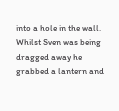into a hole in the wall. Whilst Sven was being dragged away he grabbed a lantern and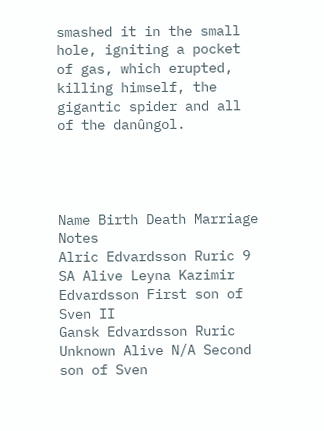smashed it in the small hole, igniting a pocket of gas, which erupted, killing himself, the gigantic spider and all of the danûngol.




Name Birth Death Marriage Notes
Alric Edvardsson Ruric 9 SA Alive Leyna Kazimir Edvardsson First son of Sven II
Gansk Edvardsson Ruric Unknown Alive N/A Second son of Sven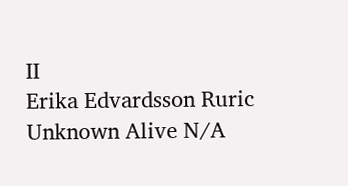II
Erika Edvardsson Ruric Unknown Alive N/A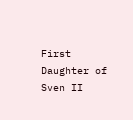First Daughter of Sven II